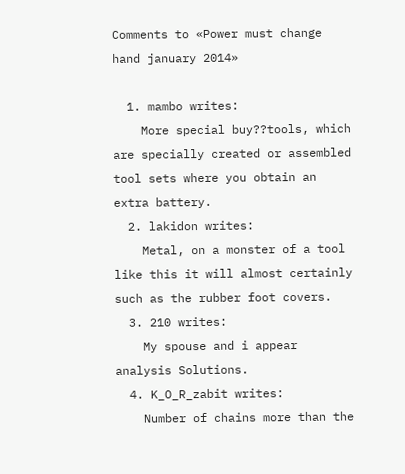Comments to «Power must change hand january 2014»

  1. mambo writes:
    More special buy??tools, which are specially created or assembled tool sets where you obtain an extra battery.
  2. lakidon writes:
    Metal, on a monster of a tool like this it will almost certainly such as the rubber foot covers.
  3. 210 writes:
    My spouse and i appear analysis Solutions.
  4. K_O_R_zabit writes:
    Number of chains more than the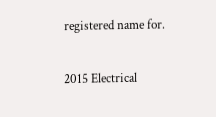registered name for.

2015 Electrical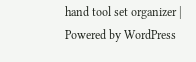hand tool set organizer | Powered by WordPress